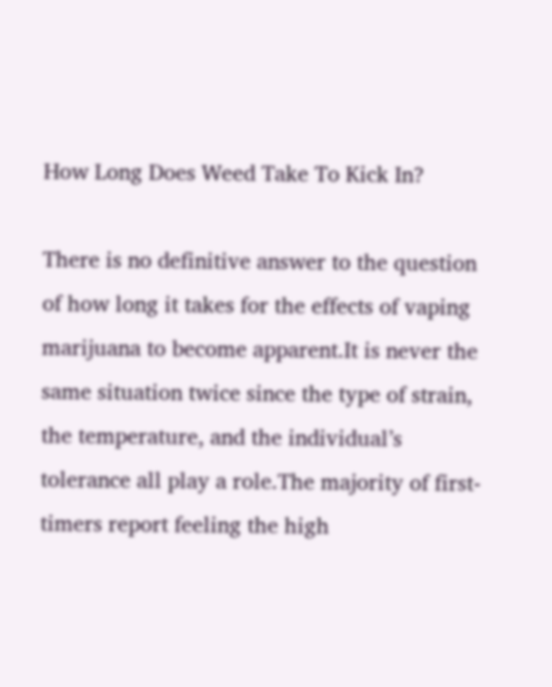How Long Does Weed Take To Kick In?

There is no definitive answer to the question of how long it takes for the effects of vaping marijuana to become apparent.It is never the same situation twice since the type of strain, the temperature, and the individual’s tolerance all play a role.The majority of first-timers report feeling the high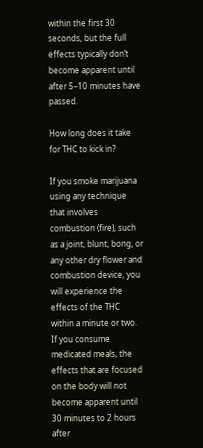within the first 30 seconds, but the full effects typically don’t become apparent until after 5–10 minutes have passed.

How long does it take for THC to kick in?

If you smoke marijuana using any technique that involves combustion (fire), such as a joint, blunt, bong, or any other dry flower and combustion device, you will experience the effects of the THC within a minute or two. If you consume medicated meals, the effects that are focused on the body will not become apparent until 30 minutes to 2 hours after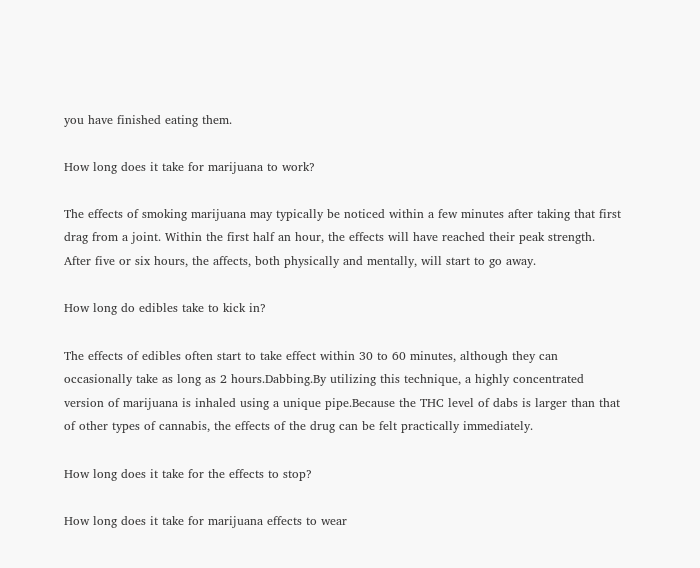you have finished eating them.

How long does it take for marijuana to work?

The effects of smoking marijuana may typically be noticed within a few minutes after taking that first drag from a joint. Within the first half an hour, the effects will have reached their peak strength. After five or six hours, the affects, both physically and mentally, will start to go away.

How long do edibles take to kick in?

The effects of edibles often start to take effect within 30 to 60 minutes, although they can occasionally take as long as 2 hours.Dabbing.By utilizing this technique, a highly concentrated version of marijuana is inhaled using a unique pipe.Because the THC level of dabs is larger than that of other types of cannabis, the effects of the drug can be felt practically immediately.

How long does it take for the effects to stop?

How long does it take for marijuana effects to wear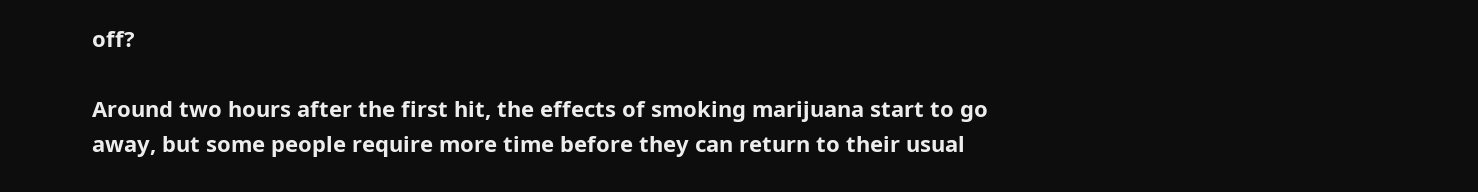off?

Around two hours after the first hit, the effects of smoking marijuana start to go away, but some people require more time before they can return to their usual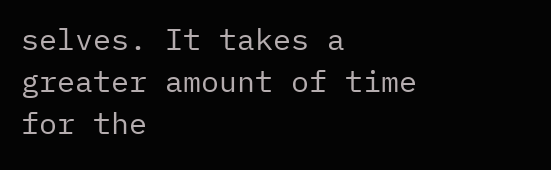selves. It takes a greater amount of time for the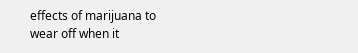effects of marijuana to wear off when it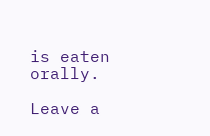is eaten orally.

Leave a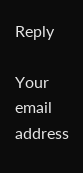Reply

Your email address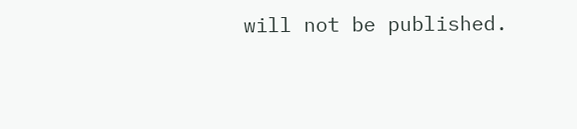will not be published.